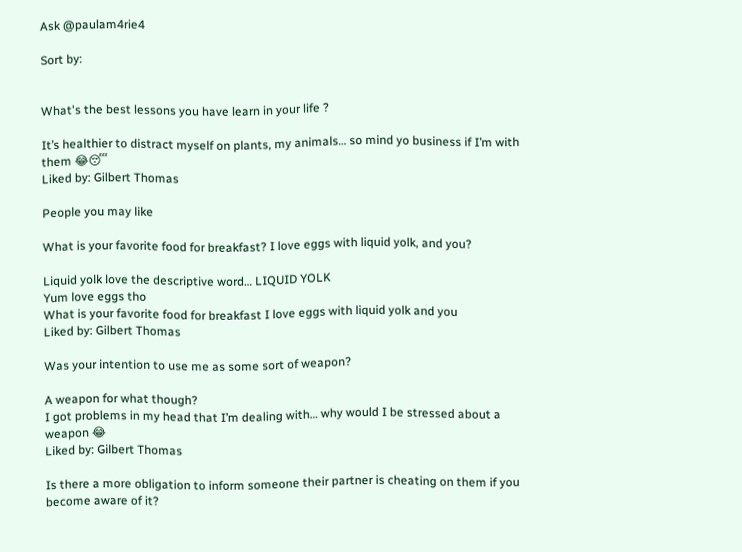Ask @paulam4rie4

Sort by:


What's the best lessons you have learn in your life ?

It’s healthier to distract myself on plants, my animals… so mind yo business if I’m with them 😂😴
Liked by: Gilbert Thomas

People you may like

What is your favorite food for breakfast? I love eggs with liquid yolk, and you?

Liquid yolk love the descriptive word… LIQUID YOLK
Yum love eggs tho
What is your favorite food for breakfast I love eggs with liquid yolk and you
Liked by: Gilbert Thomas

Was your intention to use me as some sort of weapon?

A weapon for what though?
I got problems in my head that I’m dealing with… why would I be stressed about a weapon 😂
Liked by: Gilbert Thomas

Is there a more obligation to inform someone their partner is cheating on them if you become aware of it?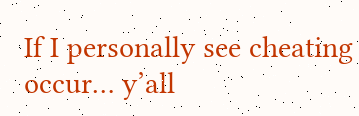If I personally see cheating occur… y’all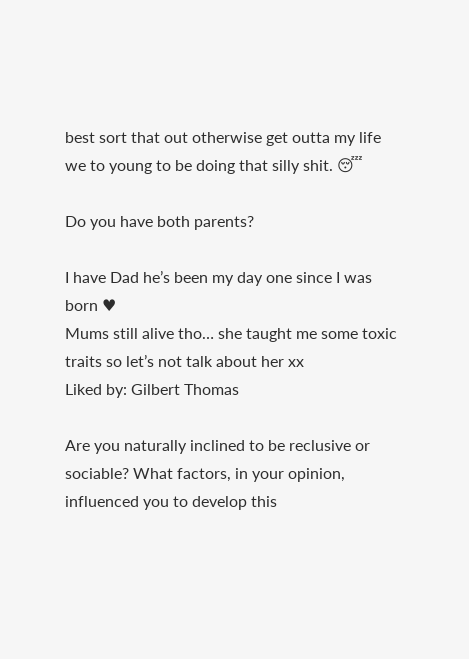best sort that out otherwise get outta my life we to young to be doing that silly shit. 😴

Do you have both parents?

I have Dad he’s been my day one since I was born ♥
Mums still alive tho… she taught me some toxic traits so let’s not talk about her xx
Liked by: Gilbert Thomas

Are you naturally inclined to be reclusive or sociable? What factors, in your opinion, influenced you to develop this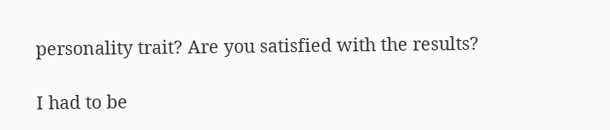personality trait? Are you satisfied with the results?

I had to be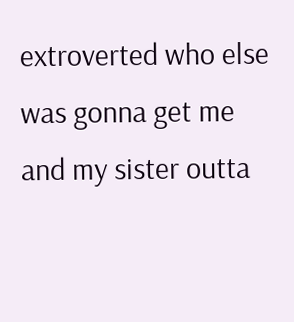extroverted who else was gonna get me and my sister outta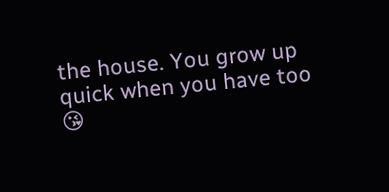the house. You grow up quick when you have too 😘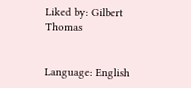Liked by: Gilbert Thomas


Language: English